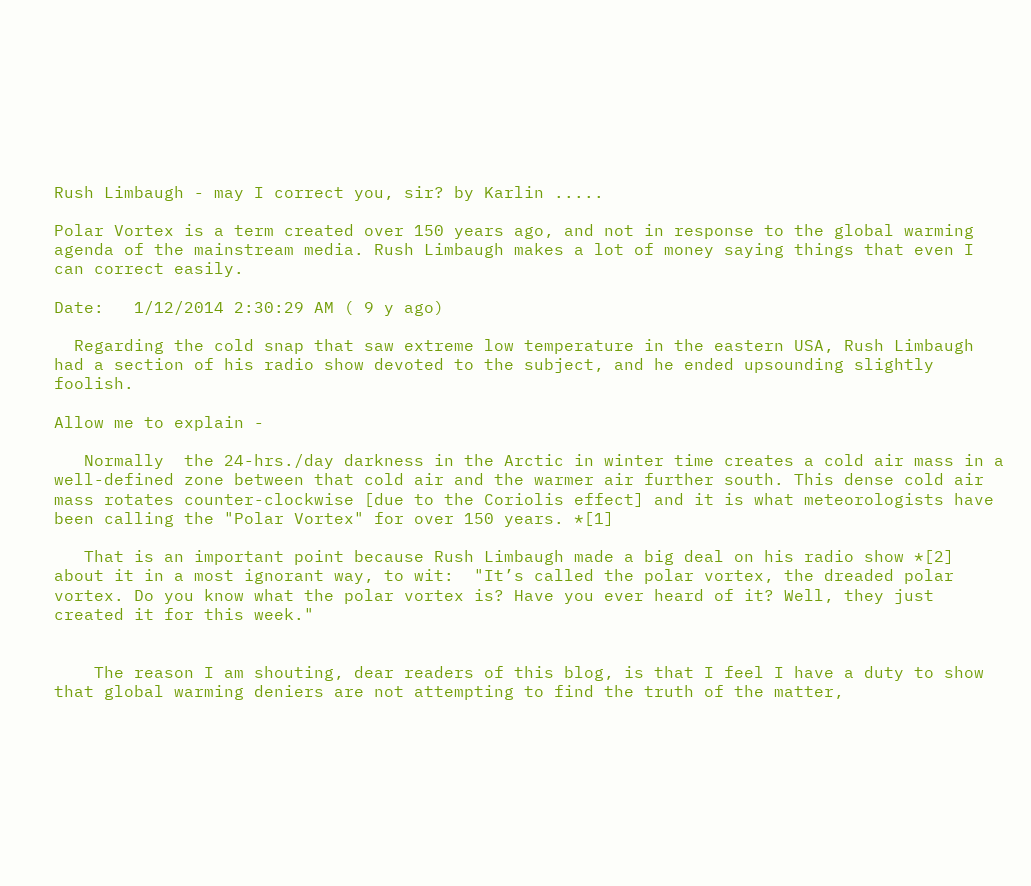Rush Limbaugh - may I correct you, sir? by Karlin .....

Polar Vortex is a term created over 150 years ago, and not in response to the global warming agenda of the mainstream media. Rush Limbaugh makes a lot of money saying things that even I can correct easily.

Date:   1/12/2014 2:30:29 AM ( 9 y ago)

  Regarding the cold snap that saw extreme low temperature in the eastern USA, Rush Limbaugh had a section of his radio show devoted to the subject, and he ended upsounding slightly foolish.

Allow me to explain -

   Normally  the 24-hrs./day darkness in the Arctic in winter time creates a cold air mass in a well-defined zone between that cold air and the warmer air further south. This dense cold air mass rotates counter-clockwise [due to the Coriolis effect] and it is what meteorologists have been calling the "Polar Vortex" for over 150 years. *[1]

   That is an important point because Rush Limbaugh made a big deal on his radio show *[2] about it in a most ignorant way, to wit:  "It’s called the polar vortex, the dreaded polar vortex. Do you know what the polar vortex is? Have you ever heard of it? Well, they just created it for this week."


    The reason I am shouting, dear readers of this blog, is that I feel I have a duty to show that global warming deniers are not attempting to find the truth of the matter,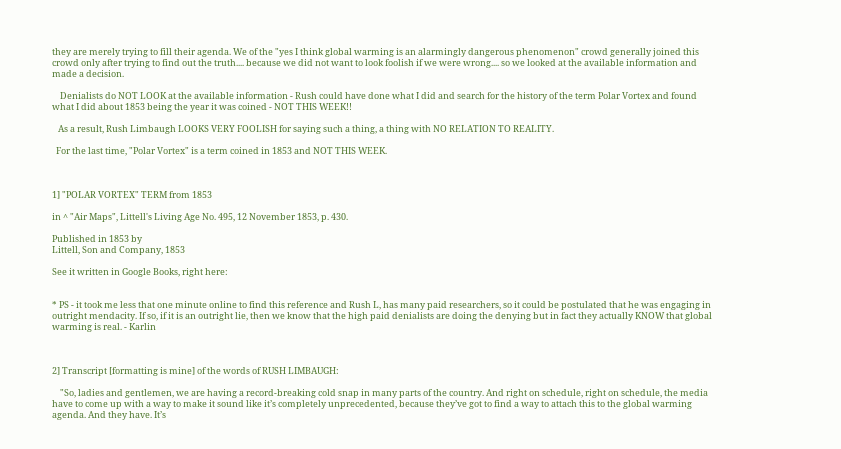they are merely trying to fill their agenda. We of the "yes I think global warming is an alarmingly dangerous phenomenon" crowd generally joined this  crowd only after trying to find out the truth.... because we did not want to look foolish if we were wrong.... so we looked at the available information and made a decision.

    Denialists do NOT LOOK at the available information - Rush could have done what I did and search for the history of the term Polar Vortex and found what I did about 1853 being the year it was coined - NOT THIS WEEK!!

   As a result, Rush Limbaugh LOOKS VERY FOOLISH for saying such a thing, a thing with NO RELATION TO REALITY.

  For the last time, "Polar Vortex" is a term coined in 1853 and NOT THIS WEEK.



1] "POLAR VORTEX" TERM from 1853

in ^ "Air Maps", Littell's Living Age No. 495, 12 November 1853, p. 430.

Published in 1853 by
Littell, Son and Company, 1853

See it written in Google Books, right here:


* PS - it took me less that one minute online to find this reference and Rush L, has many paid researchers, so it could be postulated that he was engaging in outright mendacity. If so, if it is an outright lie, then we know that the high paid denialists are doing the denying but in fact they actually KNOW that global warming is real. - Karlin



2] Transcript [formatting is mine] of the words of RUSH LIMBAUGH:

    "So, ladies and gentlemen, we are having a record-breaking cold snap in many parts of the country. And right on schedule, right on schedule, the media have to come up with a way to make it sound like it’s completely unprecedented, because they’ve got to find a way to attach this to the global warming agenda. And they have. It’s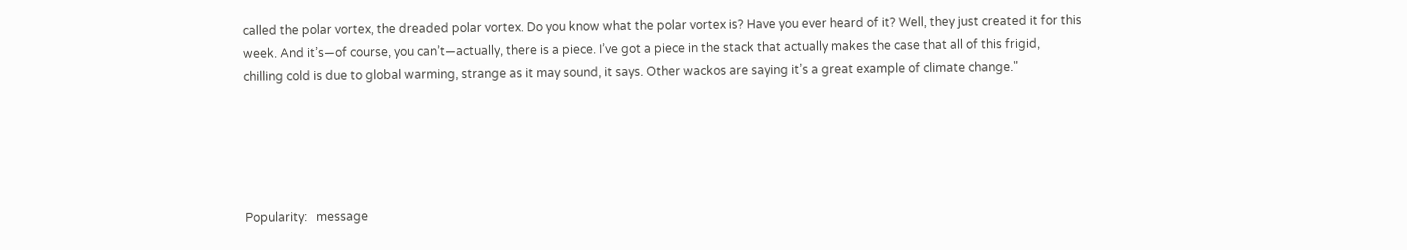called the polar vortex, the dreaded polar vortex. Do you know what the polar vortex is? Have you ever heard of it? Well, they just created it for this week. And it’s—of course, you can’t—actually, there is a piece. I’ve got a piece in the stack that actually makes the case that all of this frigid, chilling cold is due to global warming, strange as it may sound, it says. Other wackos are saying it’s a great example of climate change."





Popularity:   message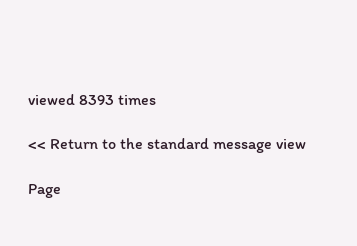viewed 8393 times

<< Return to the standard message view

Page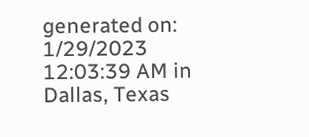generated on: 1/29/2023 12:03:39 AM in Dallas, Texas